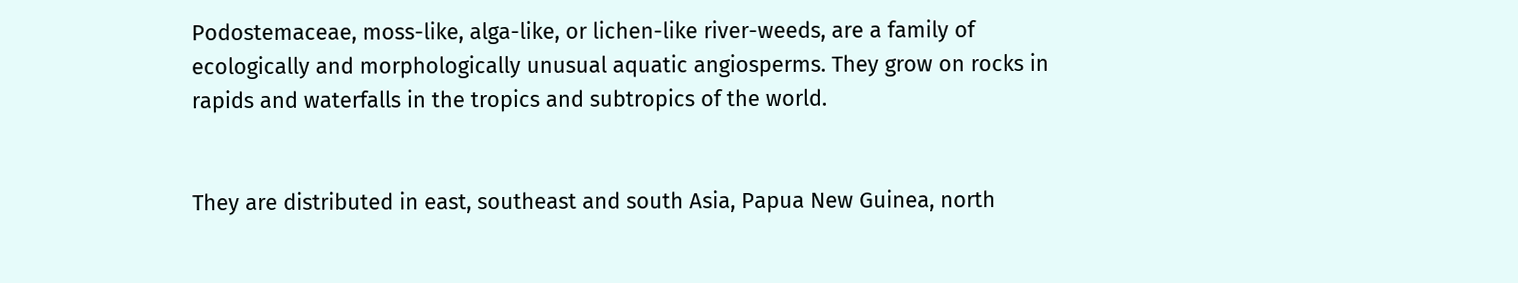Podostemaceae, moss-like, alga-like, or lichen-like river-weeds, are a family of ecologically and morphologically unusual aquatic angiosperms. They grow on rocks in rapids and waterfalls in the tropics and subtropics of the world.


They are distributed in east, southeast and south Asia, Papua New Guinea, north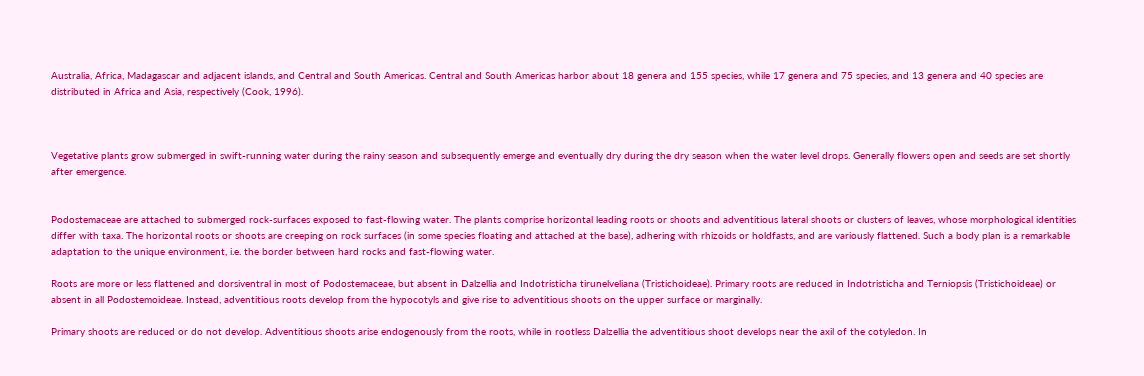Australia, Africa, Madagascar and adjacent islands, and Central and South Americas. Central and South Americas harbor about 18 genera and 155 species, while 17 genera and 75 species, and 13 genera and 40 species are distributed in Africa and Asia, respectively (Cook, 1996).



Vegetative plants grow submerged in swift-running water during the rainy season and subsequently emerge and eventually dry during the dry season when the water level drops. Generally flowers open and seeds are set shortly after emergence.


Podostemaceae are attached to submerged rock-surfaces exposed to fast-flowing water. The plants comprise horizontal leading roots or shoots and adventitious lateral shoots or clusters of leaves, whose morphological identities differ with taxa. The horizontal roots or shoots are creeping on rock surfaces (in some species floating and attached at the base), adhering with rhizoids or holdfasts, and are variously flattened. Such a body plan is a remarkable adaptation to the unique environment, i.e. the border between hard rocks and fast-flowing water.

Roots are more or less flattened and dorsiventral in most of Podostemaceae, but absent in Dalzellia and Indotristicha tirunelveliana (Tristichoideae). Primary roots are reduced in Indotristicha and Terniopsis (Tristichoideae) or absent in all Podostemoideae. Instead, adventitious roots develop from the hypocotyls and give rise to adventitious shoots on the upper surface or marginally.

Primary shoots are reduced or do not develop. Adventitious shoots arise endogenously from the roots, while in rootless Dalzellia the adventitious shoot develops near the axil of the cotyledon. In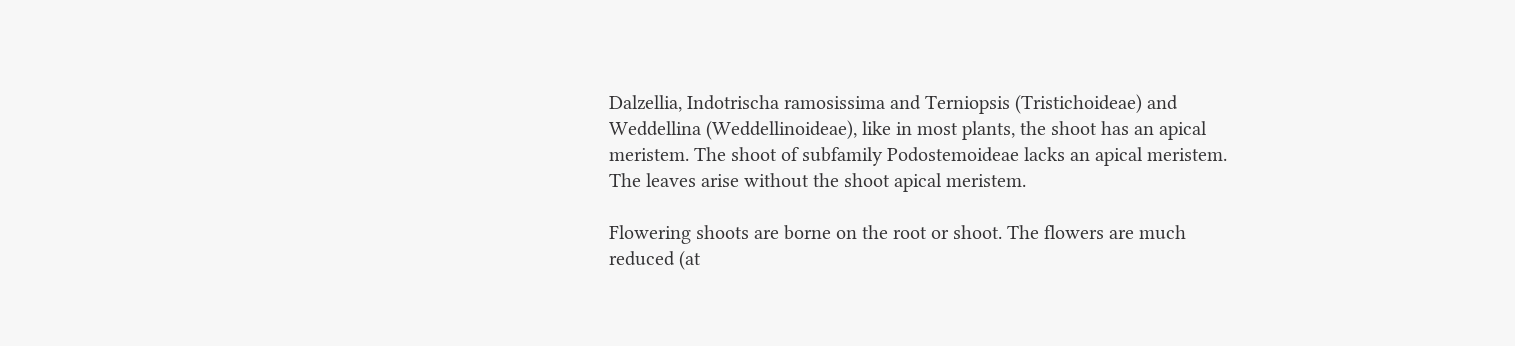Dalzellia, Indotrischa ramosissima and Terniopsis (Tristichoideae) and Weddellina (Weddellinoideae), like in most plants, the shoot has an apical meristem. The shoot of subfamily Podostemoideae lacks an apical meristem. The leaves arise without the shoot apical meristem.

Flowering shoots are borne on the root or shoot. The flowers are much reduced (at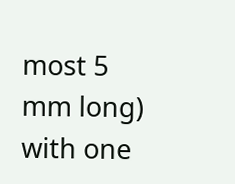most 5 mm long) with one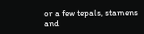or a few tepals, stamens and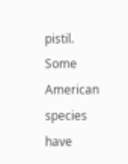pistil. Some American species have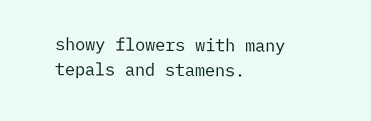showy flowers with many tepals and stamens.